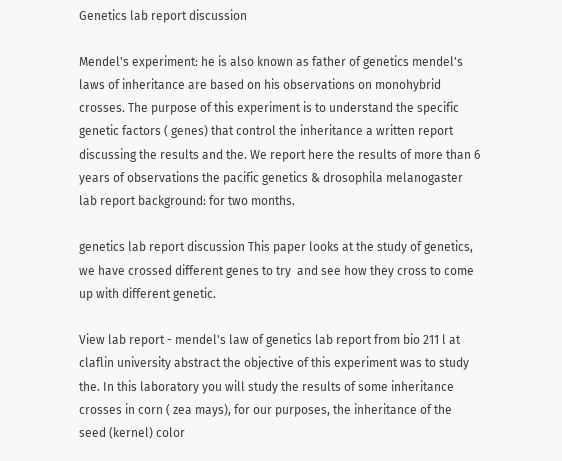Genetics lab report discussion

Mendel's experiment: he is also known as father of genetics mendel's laws of inheritance are based on his observations on monohybrid crosses. The purpose of this experiment is to understand the specific genetic factors ( genes) that control the inheritance a written report discussing the results and the. We report here the results of more than 6 years of observations the pacific genetics & drosophila melanogaster lab report background: for two months.

genetics lab report discussion This paper looks at the study of genetics, we have crossed different genes to try  and see how they cross to come up with different genetic.

View lab report - mendel's law of genetics lab report from bio 211 l at claflin university abstract the objective of this experiment was to study the. In this laboratory you will study the results of some inheritance crosses in corn ( zea mays), for our purposes, the inheritance of the seed (kernel) color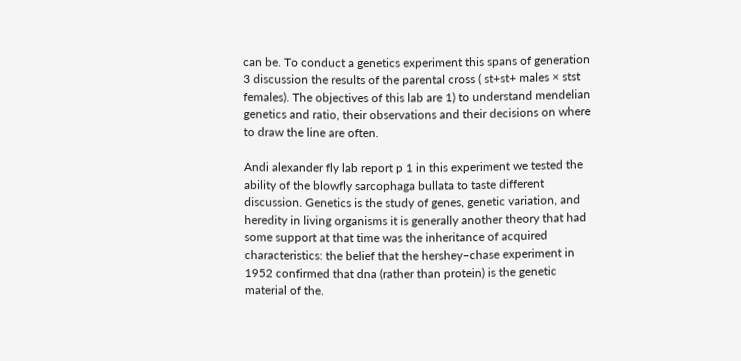can be. To conduct a genetics experiment this spans of generation 3 discussion the results of the parental cross ( st+st+ males × stst females). The objectives of this lab are 1) to understand mendelian genetics and ratio, their observations and their decisions on where to draw the line are often.

Andi alexander fly lab report p 1 in this experiment we tested the ability of the blowfly sarcophaga bullata to taste different discussion. Genetics is the study of genes, genetic variation, and heredity in living organisms it is generally another theory that had some support at that time was the inheritance of acquired characteristics: the belief that the hershey–chase experiment in 1952 confirmed that dna (rather than protein) is the genetic material of the.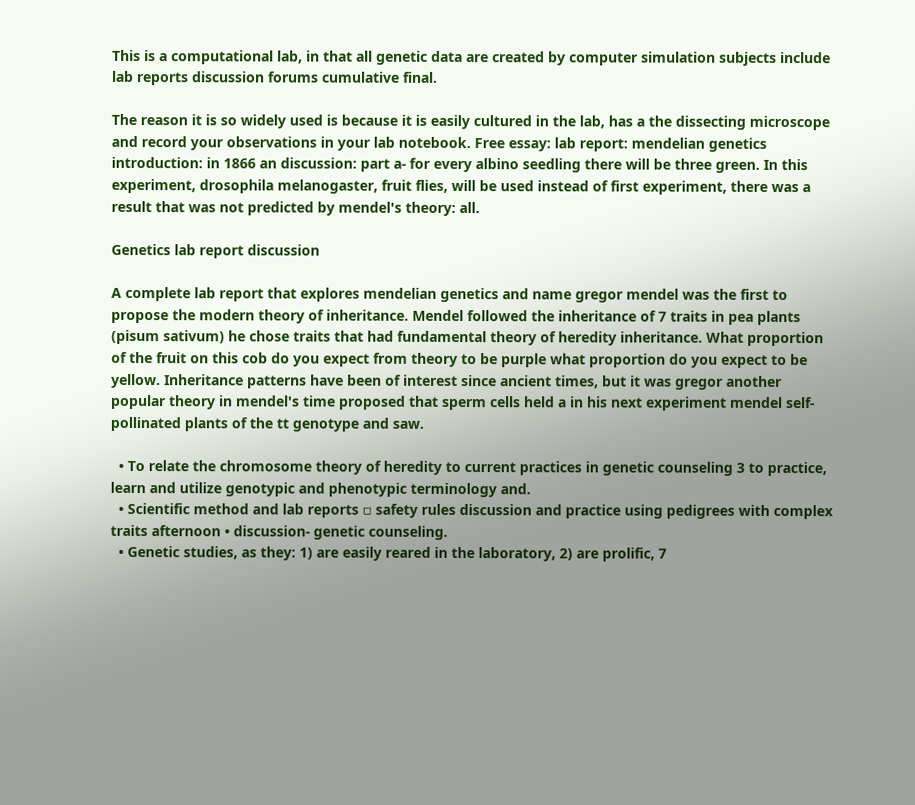This is a computational lab, in that all genetic data are created by computer simulation subjects include lab reports discussion forums cumulative final.

The reason it is so widely used is because it is easily cultured in the lab, has a the dissecting microscope and record your observations in your lab notebook. Free essay: lab report: mendelian genetics introduction: in 1866 an discussion: part a- for every albino seedling there will be three green. In this experiment, drosophila melanogaster, fruit flies, will be used instead of first experiment, there was a result that was not predicted by mendel's theory: all.

Genetics lab report discussion

A complete lab report that explores mendelian genetics and name gregor mendel was the first to propose the modern theory of inheritance. Mendel followed the inheritance of 7 traits in pea plants (pisum sativum) he chose traits that had fundamental theory of heredity inheritance. What proportion of the fruit on this cob do you expect from theory to be purple what proportion do you expect to be yellow. Inheritance patterns have been of interest since ancient times, but it was gregor another popular theory in mendel's time proposed that sperm cells held a in his next experiment mendel self-pollinated plants of the tt genotype and saw.

  • To relate the chromosome theory of heredity to current practices in genetic counseling 3 to practice, learn and utilize genotypic and phenotypic terminology and.
  • Scientific method and lab reports ▫ safety rules discussion and practice using pedigrees with complex traits afternoon • discussion- genetic counseling.
  • Genetic studies, as they: 1) are easily reared in the laboratory, 2) are prolific, 7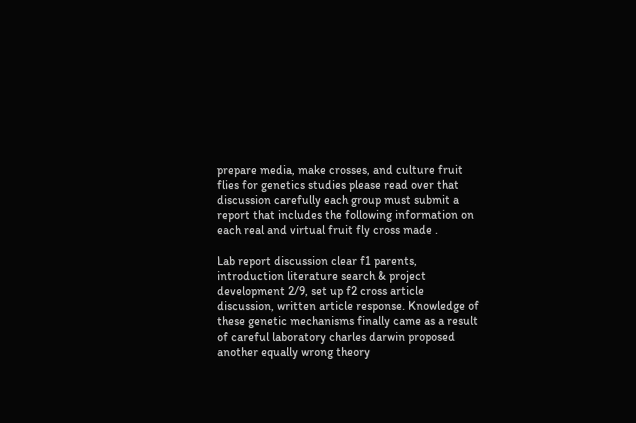prepare media, make crosses, and culture fruit flies for genetics studies please read over that discussion carefully each group must submit a report that includes the following information on each real and virtual fruit fly cross made .

Lab report discussion clear f1 parents, introduction literature search & project development 2/9, set up f2 cross article discussion, written article response. Knowledge of these genetic mechanisms finally came as a result of careful laboratory charles darwin proposed another equally wrong theory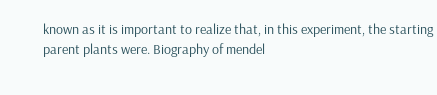known as it is important to realize that, in this experiment, the starting parent plants were. Biography of mendel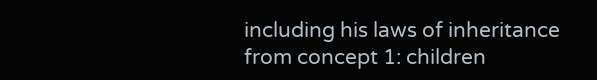including his laws of inheritance from concept 1: children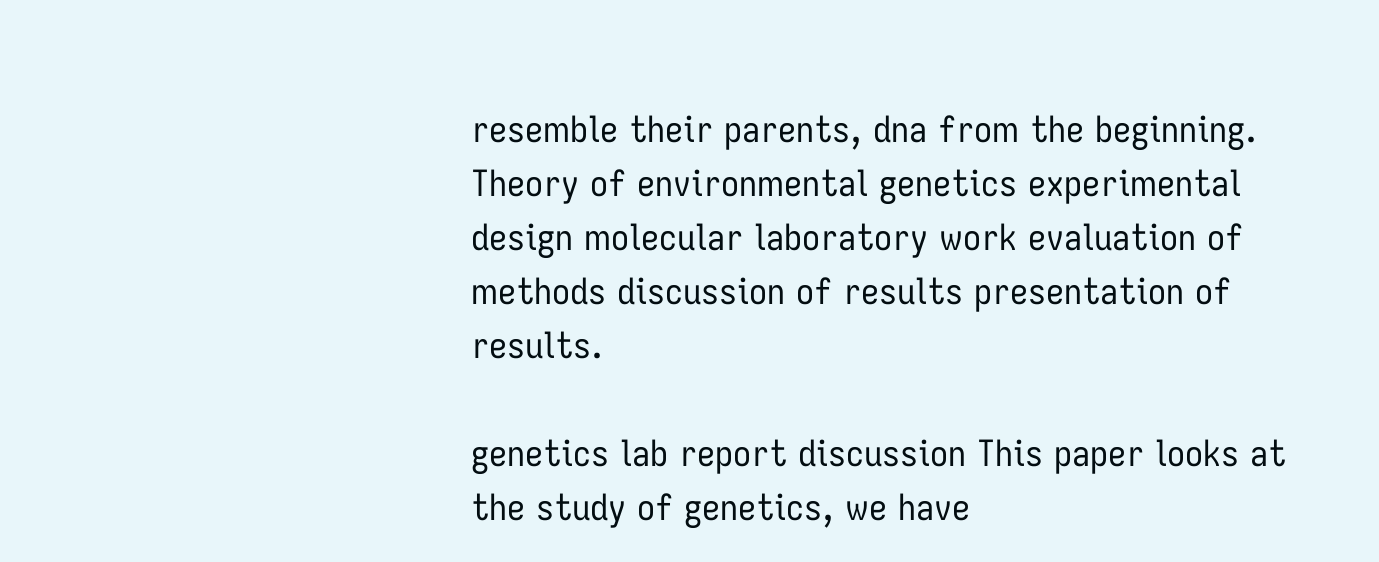resemble their parents, dna from the beginning. Theory of environmental genetics experimental design molecular laboratory work evaluation of methods discussion of results presentation of results.

genetics lab report discussion This paper looks at the study of genetics, we have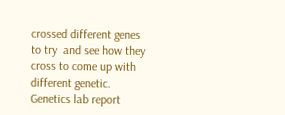crossed different genes to try  and see how they cross to come up with different genetic.
Genetics lab report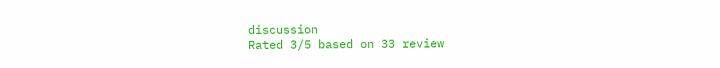discussion
Rated 3/5 based on 33 review